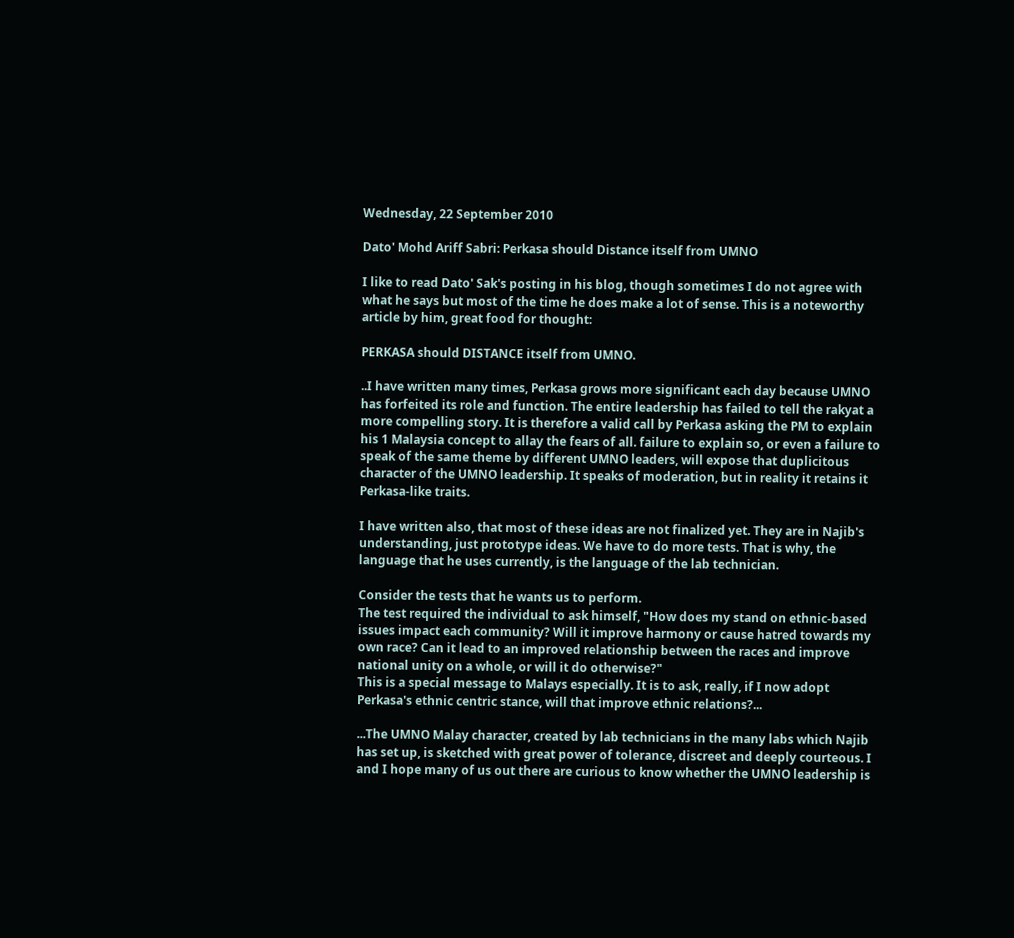Wednesday, 22 September 2010

Dato' Mohd Ariff Sabri: Perkasa should Distance itself from UMNO

I like to read Dato' Sak's posting in his blog, though sometimes I do not agree with what he says but most of the time he does make a lot of sense. This is a noteworthy article by him, great food for thought:

PERKASA should DISTANCE itself from UMNO.

..I have written many times, Perkasa grows more significant each day because UMNO has forfeited its role and function. The entire leadership has failed to tell the rakyat a more compelling story. It is therefore a valid call by Perkasa asking the PM to explain his 1 Malaysia concept to allay the fears of all. failure to explain so, or even a failure to speak of the same theme by different UMNO leaders, will expose that duplicitous character of the UMNO leadership. It speaks of moderation, but in reality it retains it Perkasa-like traits.

I have written also, that most of these ideas are not finalized yet. They are in Najib's understanding, just prototype ideas. We have to do more tests. That is why, the language that he uses currently, is the language of the lab technician.

Consider the tests that he wants us to perform.
The test required the individual to ask himself, "How does my stand on ethnic-based issues impact each community? Will it improve harmony or cause hatred towards my own race? Can it lead to an improved relationship between the races and improve national unity on a whole, or will it do otherwise?"
This is a special message to Malays especially. It is to ask, really, if I now adopt Perkasa's ethnic centric stance, will that improve ethnic relations?...

...The UMNO Malay character, created by lab technicians in the many labs which Najib has set up, is sketched with great power of tolerance, discreet and deeply courteous. I and I hope many of us out there are curious to know whether the UMNO leadership is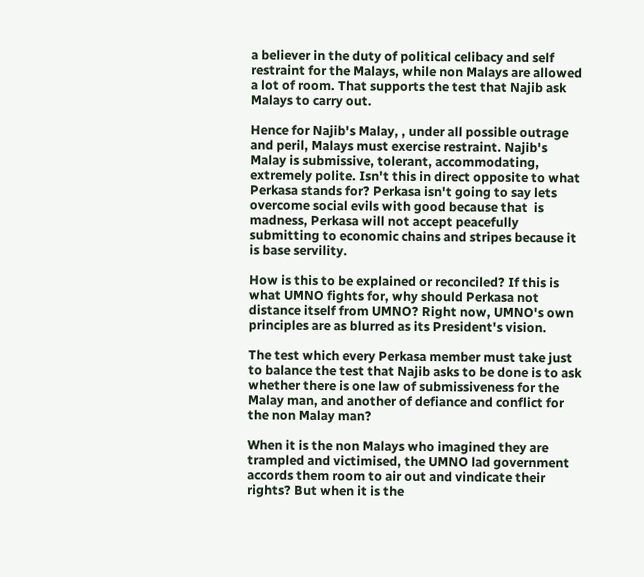a believer in the duty of political celibacy and self restraint for the Malays, while non Malays are allowed a lot of room. That supports the test that Najib ask Malays to carry out.

Hence for Najib's Malay, , under all possible outrage and peril, Malays must exercise restraint. Najib's Malay is submissive, tolerant, accommodating, extremely polite. Isn't this in direct opposite to what Perkasa stands for? Perkasa isn't going to say lets overcome social evils with good because that  is madness, Perkasa will not accept peacefully submitting to economic chains and stripes because it is base servility.

How is this to be explained or reconciled? If this is what UMNO fights for, why should Perkasa not distance itself from UMNO? Right now, UMNO's own principles are as blurred as its President's vision.

The test which every Perkasa member must take just to balance the test that Najib asks to be done is to ask whether there is one law of submissiveness for the Malay man, and another of defiance and conflict for the non Malay man?

When it is the non Malays who imagined they are trampled and victimised, the UMNO lad government accords them room to air out and vindicate their rights? But when it is the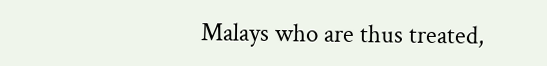Malays who are thus treated,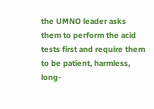the UMNO leader asks them to perform the acid tests first and require them to be patient, harmless, long-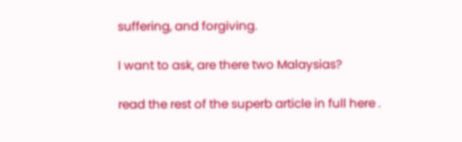suffering, and forgiving.

I want to ask, are there two Malaysias?

read the rest of the superb article in full here .